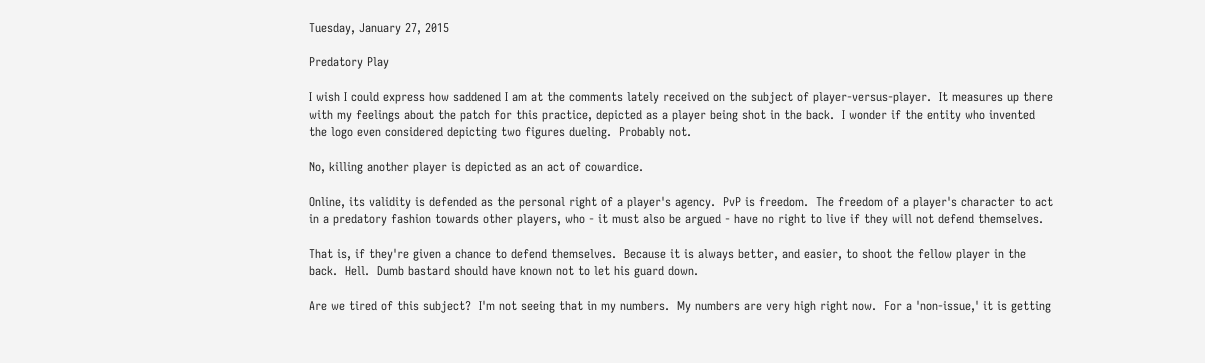Tuesday, January 27, 2015

Predatory Play

I wish I could express how saddened I am at the comments lately received on the subject of player-versus-player.  It measures up there with my feelings about the patch for this practice, depicted as a player being shot in the back.  I wonder if the entity who invented the logo even considered depicting two figures dueling.  Probably not.

No, killing another player is depicted as an act of cowardice.

Online, its validity is defended as the personal right of a player's agency.  PvP is freedom.  The freedom of a player's character to act in a predatory fashion towards other players, who - it must also be argued - have no right to live if they will not defend themselves.

That is, if they're given a chance to defend themselves.  Because it is always better, and easier, to shoot the fellow player in the back.  Hell.  Dumb bastard should have known not to let his guard down.

Are we tired of this subject?  I'm not seeing that in my numbers.  My numbers are very high right now.  For a 'non-issue,' it is getting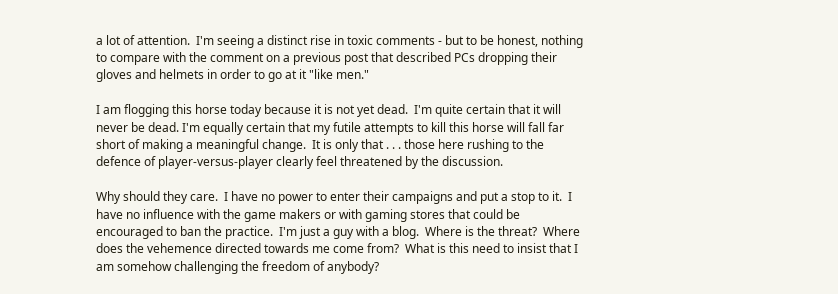a lot of attention.  I'm seeing a distinct rise in toxic comments - but to be honest, nothing to compare with the comment on a previous post that described PCs dropping their gloves and helmets in order to go at it "like men."

I am flogging this horse today because it is not yet dead.  I'm quite certain that it will never be dead. I'm equally certain that my futile attempts to kill this horse will fall far short of making a meaningful change.  It is only that . . . those here rushing to the defence of player-versus-player clearly feel threatened by the discussion.

Why should they care.  I have no power to enter their campaigns and put a stop to it.  I have no influence with the game makers or with gaming stores that could be encouraged to ban the practice.  I'm just a guy with a blog.  Where is the threat?  Where does the vehemence directed towards me come from?  What is this need to insist that I am somehow challenging the freedom of anybody?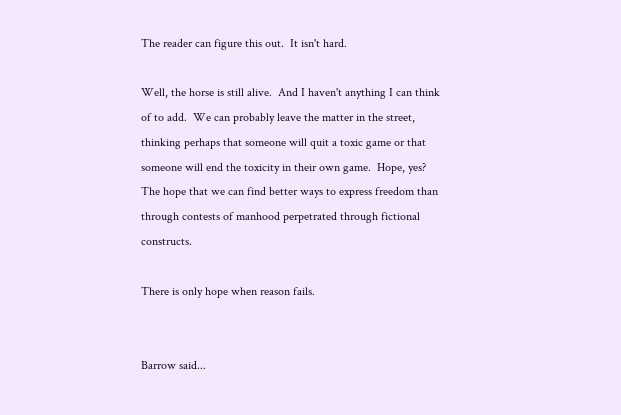The reader can figure this out.  It isn't hard.

Well, the horse is still alive.  And I haven't anything I can think of to add.  We can probably leave the matter in the street, thinking perhaps that someone will quit a toxic game or that someone will end the toxicity in their own game.  Hope, yes?  The hope that we can find better ways to express freedom than through contests of manhood perpetrated through fictional constructs.

There is only hope when reason fails.


Barrow said...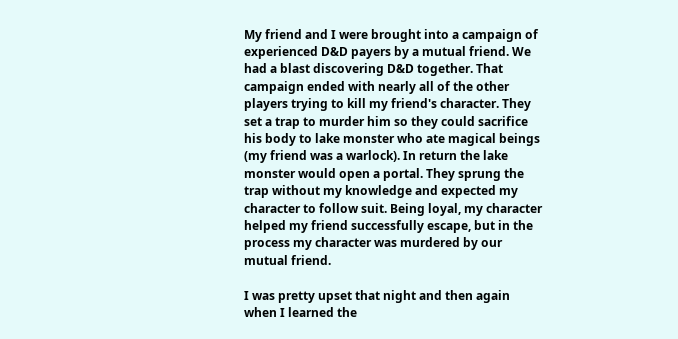My friend and I were brought into a campaign of experienced D&D payers by a mutual friend. We had a blast discovering D&D together. That campaign ended with nearly all of the other players trying to kill my friend's character. They set a trap to murder him so they could sacrifice his body to lake monster who ate magical beings (my friend was a warlock). In return the lake monster would open a portal. They sprung the trap without my knowledge and expected my character to follow suit. Being loyal, my character helped my friend successfully escape, but in the process my character was murdered by our mutual friend.

I was pretty upset that night and then again when I learned the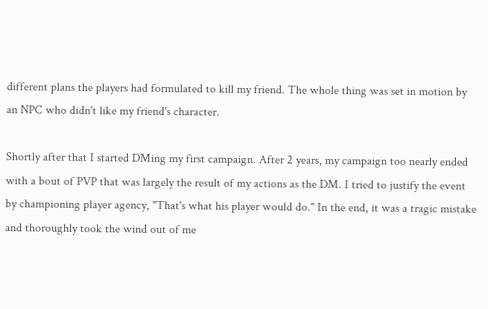different plans the players had formulated to kill my friend. The whole thing was set in motion by an NPC who didn't like my friend's character.

Shortly after that I started DMing my first campaign. After 2 years, my campaign too nearly ended with a bout of PVP that was largely the result of my actions as the DM. I tried to justify the event by championing player agency, "That's what his player would do." In the end, it was a tragic mistake and thoroughly took the wind out of me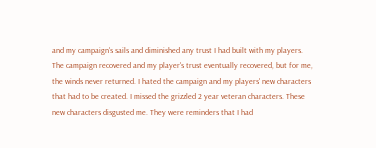and my campaign's sails and diminished any trust I had built with my players. The campaign recovered and my player's trust eventually recovered, but for me, the winds never returned. I hated the campaign and my players' new characters that had to be created. I missed the grizzled 2 year veteran characters. These new characters disgusted me. They were reminders that I had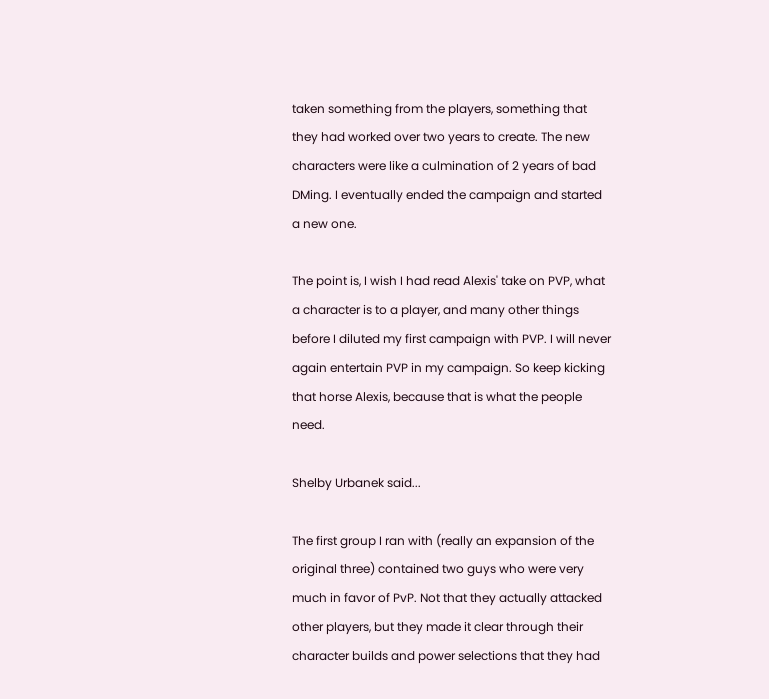taken something from the players, something that they had worked over two years to create. The new characters were like a culmination of 2 years of bad DMing. I eventually ended the campaign and started a new one.

The point is, I wish I had read Alexis' take on PVP, what a character is to a player, and many other things before I diluted my first campaign with PVP. I will never again entertain PVP in my campaign. So keep kicking that horse Alexis, because that is what the people need.

Shelby Urbanek said...

The first group I ran with (really an expansion of the original three) contained two guys who were very much in favor of PvP. Not that they actually attacked other players, but they made it clear through their character builds and power selections that they had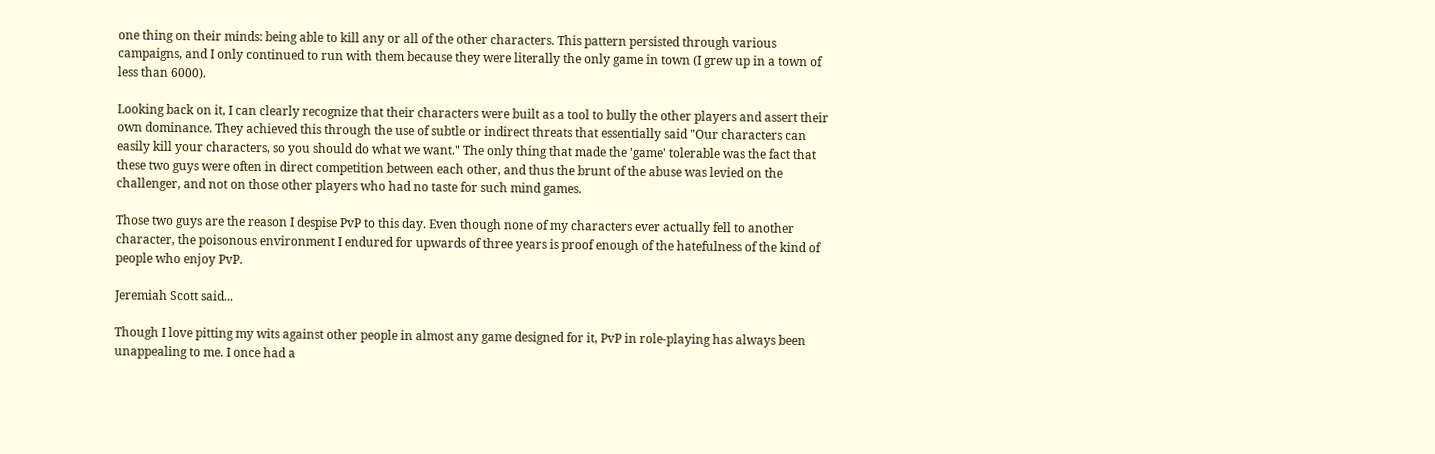one thing on their minds: being able to kill any or all of the other characters. This pattern persisted through various campaigns, and I only continued to run with them because they were literally the only game in town (I grew up in a town of less than 6000).

Looking back on it, I can clearly recognize that their characters were built as a tool to bully the other players and assert their own dominance. They achieved this through the use of subtle or indirect threats that essentially said "Our characters can easily kill your characters, so you should do what we want." The only thing that made the 'game' tolerable was the fact that these two guys were often in direct competition between each other, and thus the brunt of the abuse was levied on the challenger, and not on those other players who had no taste for such mind games.

Those two guys are the reason I despise PvP to this day. Even though none of my characters ever actually fell to another character, the poisonous environment I endured for upwards of three years is proof enough of the hatefulness of the kind of people who enjoy PvP.

Jeremiah Scott said...

Though I love pitting my wits against other people in almost any game designed for it, PvP in role-playing has always been unappealing to me. I once had a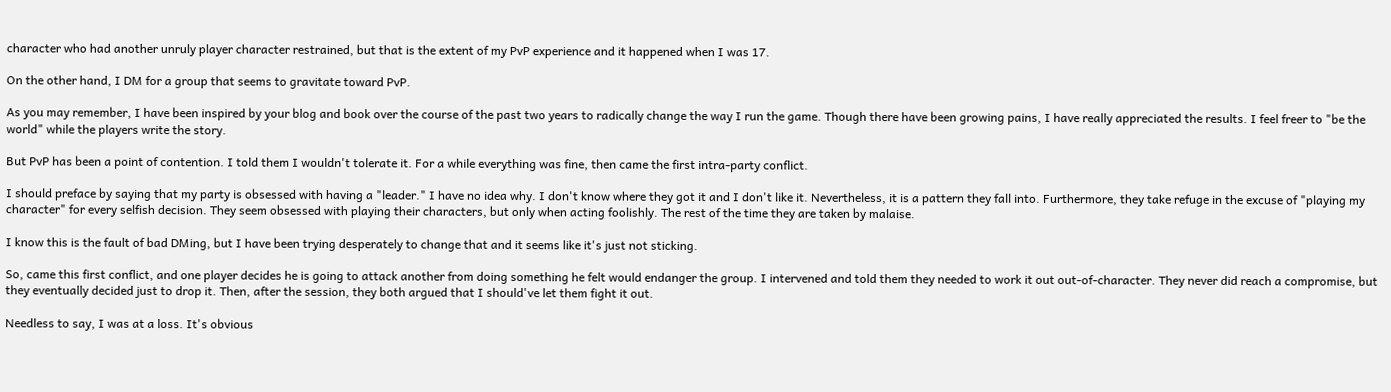character who had another unruly player character restrained, but that is the extent of my PvP experience and it happened when I was 17.

On the other hand, I DM for a group that seems to gravitate toward PvP.

As you may remember, I have been inspired by your blog and book over the course of the past two years to radically change the way I run the game. Though there have been growing pains, I have really appreciated the results. I feel freer to "be the world" while the players write the story.

But PvP has been a point of contention. I told them I wouldn't tolerate it. For a while everything was fine, then came the first intra-party conflict.

I should preface by saying that my party is obsessed with having a "leader." I have no idea why. I don't know where they got it and I don't like it. Nevertheless, it is a pattern they fall into. Furthermore, they take refuge in the excuse of "playing my character" for every selfish decision. They seem obsessed with playing their characters, but only when acting foolishly. The rest of the time they are taken by malaise.

I know this is the fault of bad DMing, but I have been trying desperately to change that and it seems like it's just not sticking.

So, came this first conflict, and one player decides he is going to attack another from doing something he felt would endanger the group. I intervened and told them they needed to work it out out-of-character. They never did reach a compromise, but they eventually decided just to drop it. Then, after the session, they both argued that I should've let them fight it out.

Needless to say, I was at a loss. It's obvious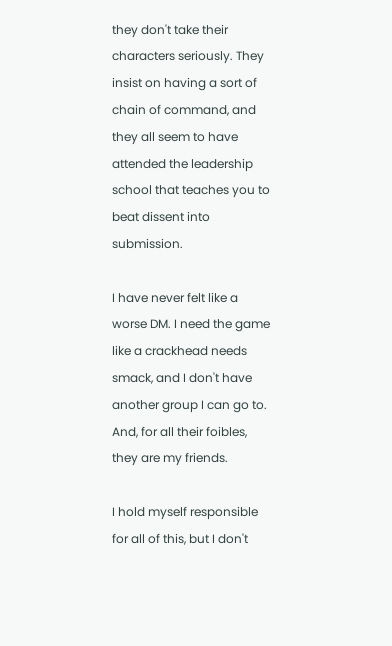they don't take their characters seriously. They insist on having a sort of chain of command, and they all seem to have attended the leadership school that teaches you to beat dissent into submission.

I have never felt like a worse DM. I need the game like a crackhead needs smack, and I don't have another group I can go to. And, for all their foibles, they are my friends.

I hold myself responsible for all of this, but I don't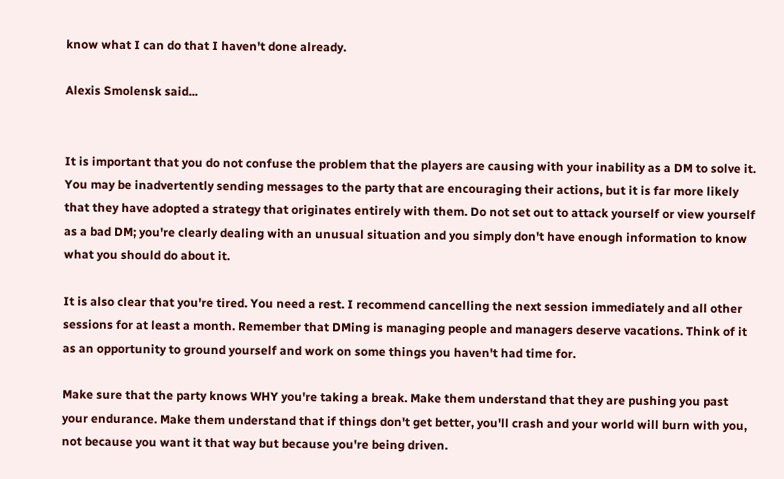know what I can do that I haven't done already.

Alexis Smolensk said...


It is important that you do not confuse the problem that the players are causing with your inability as a DM to solve it. You may be inadvertently sending messages to the party that are encouraging their actions, but it is far more likely that they have adopted a strategy that originates entirely with them. Do not set out to attack yourself or view yourself as a bad DM; you're clearly dealing with an unusual situation and you simply don't have enough information to know what you should do about it.

It is also clear that you're tired. You need a rest. I recommend cancelling the next session immediately and all other sessions for at least a month. Remember that DMing is managing people and managers deserve vacations. Think of it as an opportunity to ground yourself and work on some things you haven't had time for.

Make sure that the party knows WHY you're taking a break. Make them understand that they are pushing you past your endurance. Make them understand that if things don't get better, you'll crash and your world will burn with you, not because you want it that way but because you're being driven.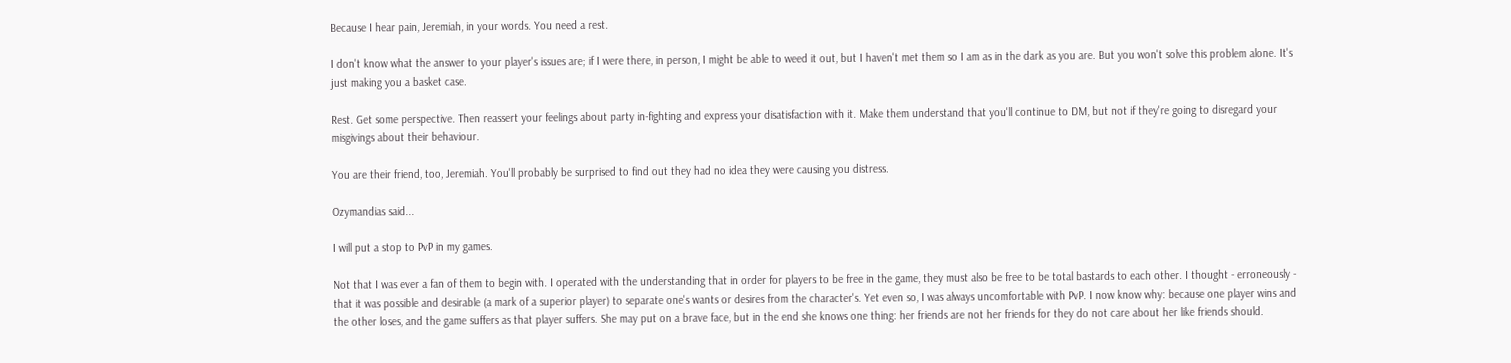Because I hear pain, Jeremiah, in your words. You need a rest.

I don't know what the answer to your player's issues are; if I were there, in person, I might be able to weed it out, but I haven't met them so I am as in the dark as you are. But you won't solve this problem alone. It's just making you a basket case.

Rest. Get some perspective. Then reassert your feelings about party in-fighting and express your disatisfaction with it. Make them understand that you'll continue to DM, but not if they're going to disregard your misgivings about their behaviour.

You are their friend, too, Jeremiah. You'll probably be surprised to find out they had no idea they were causing you distress.

Ozymandias said...

I will put a stop to PvP in my games.

Not that I was ever a fan of them to begin with. I operated with the understanding that in order for players to be free in the game, they must also be free to be total bastards to each other. I thought - erroneously - that it was possible and desirable (a mark of a superior player) to separate one's wants or desires from the character's. Yet even so, I was always uncomfortable with PvP. I now know why: because one player wins and the other loses, and the game suffers as that player suffers. She may put on a brave face, but in the end she knows one thing: her friends are not her friends for they do not care about her like friends should.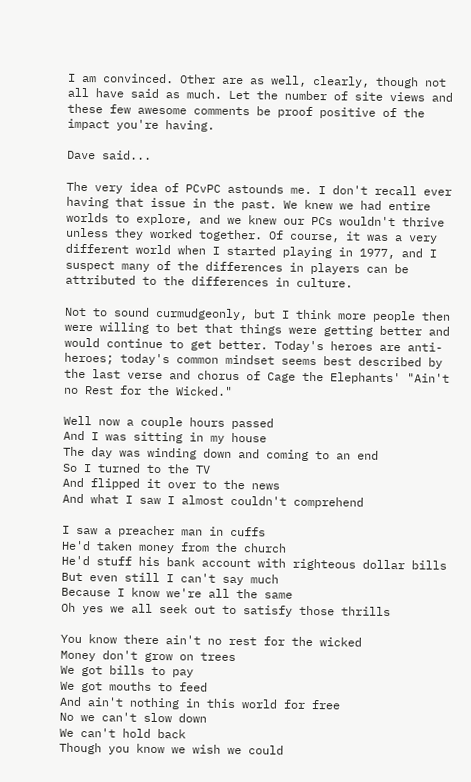I am convinced. Other are as well, clearly, though not all have said as much. Let the number of site views and these few awesome comments be proof positive of the impact you're having.

Dave said...

The very idea of PCvPC astounds me. I don't recall ever having that issue in the past. We knew we had entire worlds to explore, and we knew our PCs wouldn't thrive unless they worked together. Of course, it was a very different world when I started playing in 1977, and I suspect many of the differences in players can be attributed to the differences in culture.

Not to sound curmudgeonly, but I think more people then were willing to bet that things were getting better and would continue to get better. Today's heroes are anti-heroes; today's common mindset seems best described by the last verse and chorus of Cage the Elephants' "Ain't no Rest for the Wicked."

Well now a couple hours passed
And I was sitting in my house
The day was winding down and coming to an end
So I turned to the TV
And flipped it over to the news
And what I saw I almost couldn't comprehend

I saw a preacher man in cuffs
He'd taken money from the church
He'd stuff his bank account with righteous dollar bills
But even still I can't say much
Because I know we're all the same
Oh yes we all seek out to satisfy those thrills

You know there ain't no rest for the wicked
Money don't grow on trees
We got bills to pay
We got mouths to feed
And ain't nothing in this world for free
No we can't slow down
We can't hold back
Though you know we wish we could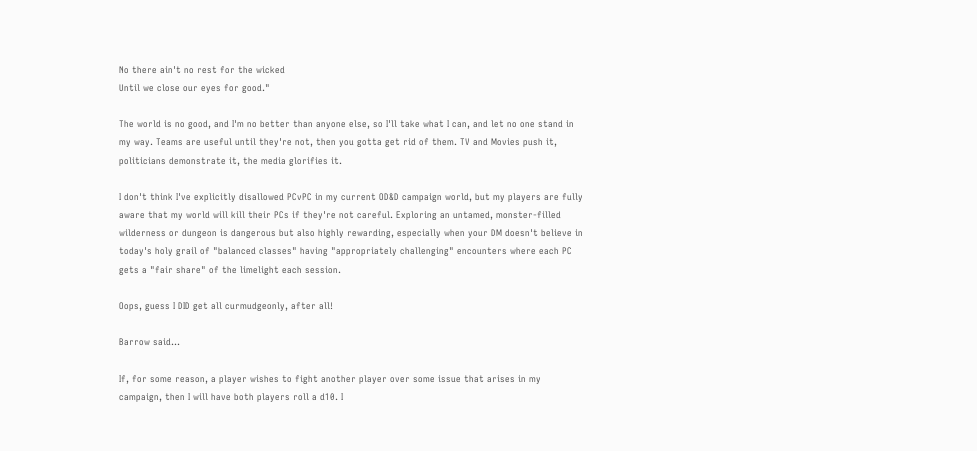No there ain't no rest for the wicked
Until we close our eyes for good."

The world is no good, and I'm no better than anyone else, so I'll take what I can, and let no one stand in my way. Teams are useful until they're not, then you gotta get rid of them. TV and Movies push it, politicians demonstrate it, the media glorifies it.

I don't think I've explicitly disallowed PCvPC in my current OD&D campaign world, but my players are fully aware that my world will kill their PCs if they're not careful. Exploring an untamed, monster-filled wilderness or dungeon is dangerous but also highly rewarding, especially when your DM doesn't believe in today's holy grail of "balanced classes" having "appropriately challenging" encounters where each PC gets a "fair share" of the limelight each session.

Oops, guess I DID get all curmudgeonly, after all!

Barrow said...

If, for some reason, a player wishes to fight another player over some issue that arises in my campaign, then I will have both players roll a d10. I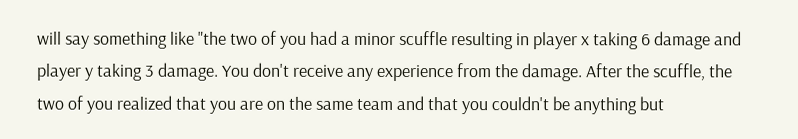will say something like "the two of you had a minor scuffle resulting in player x taking 6 damage and player y taking 3 damage. You don't receive any experience from the damage. After the scuffle, the two of you realized that you are on the same team and that you couldn't be anything but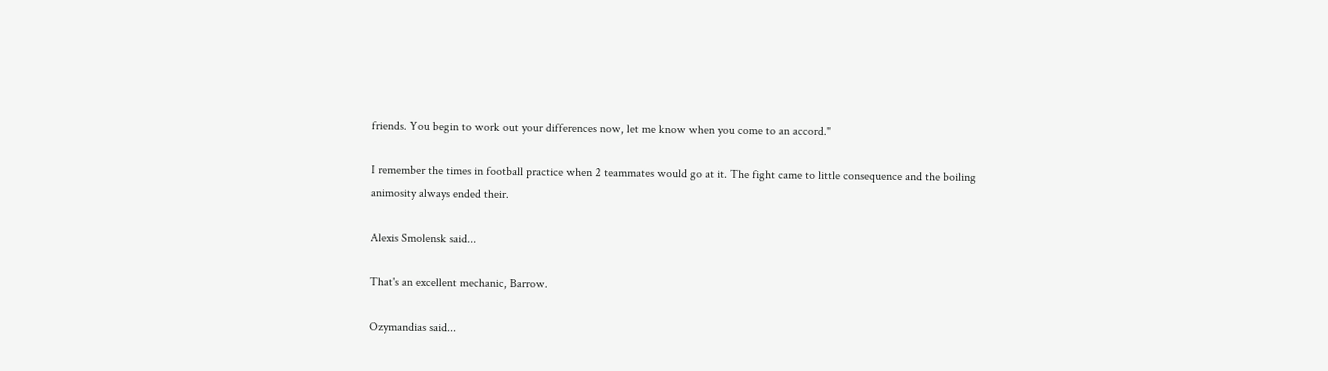friends. You begin to work out your differences now, let me know when you come to an accord."

I remember the times in football practice when 2 teammates would go at it. The fight came to little consequence and the boiling animosity always ended their.

Alexis Smolensk said...

That's an excellent mechanic, Barrow.

Ozymandias said...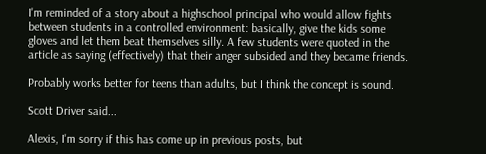I'm reminded of a story about a highschool principal who would allow fights between students in a controlled environment: basically, give the kids some gloves and let them beat themselves silly. A few students were quoted in the article as saying (effectively) that their anger subsided and they became friends.

Probably works better for teens than adults, but I think the concept is sound.

Scott Driver said...

Alexis, I'm sorry if this has come up in previous posts, but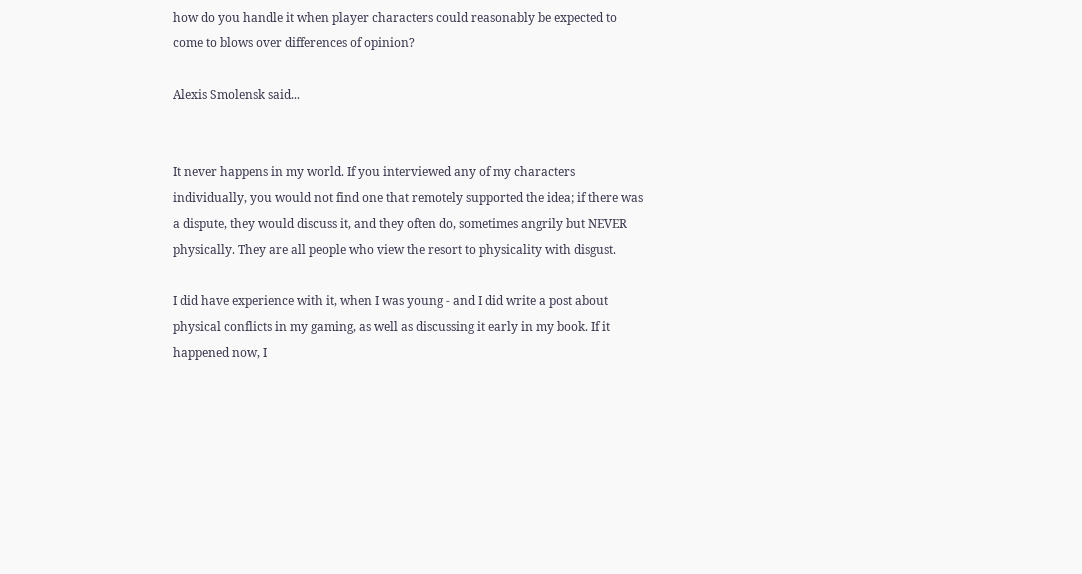how do you handle it when player characters could reasonably be expected to come to blows over differences of opinion?

Alexis Smolensk said...


It never happens in my world. If you interviewed any of my characters individually, you would not find one that remotely supported the idea; if there was a dispute, they would discuss it, and they often do, sometimes angrily but NEVER physically. They are all people who view the resort to physicality with disgust.

I did have experience with it, when I was young - and I did write a post about physical conflicts in my gaming, as well as discussing it early in my book. If it happened now, I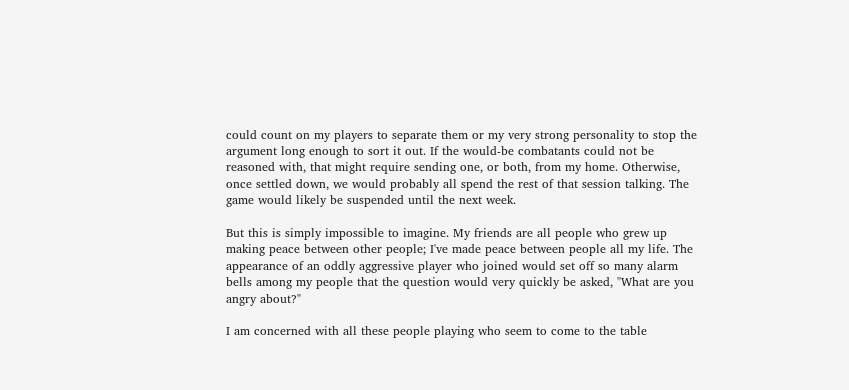could count on my players to separate them or my very strong personality to stop the argument long enough to sort it out. If the would-be combatants could not be reasoned with, that might require sending one, or both, from my home. Otherwise, once settled down, we would probably all spend the rest of that session talking. The game would likely be suspended until the next week.

But this is simply impossible to imagine. My friends are all people who grew up making peace between other people; I've made peace between people all my life. The appearance of an oddly aggressive player who joined would set off so many alarm bells among my people that the question would very quickly be asked, "What are you angry about?"

I am concerned with all these people playing who seem to come to the table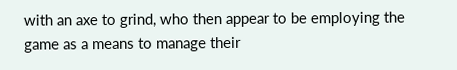with an axe to grind, who then appear to be employing the game as a means to manage their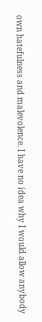own hatefulness and malevolence. I have no idea why I would allow anybody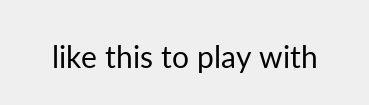like this to play with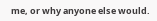me, or why anyone else would.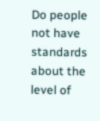Do people not have standards about the level of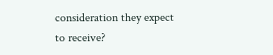consideration they expect to receive?